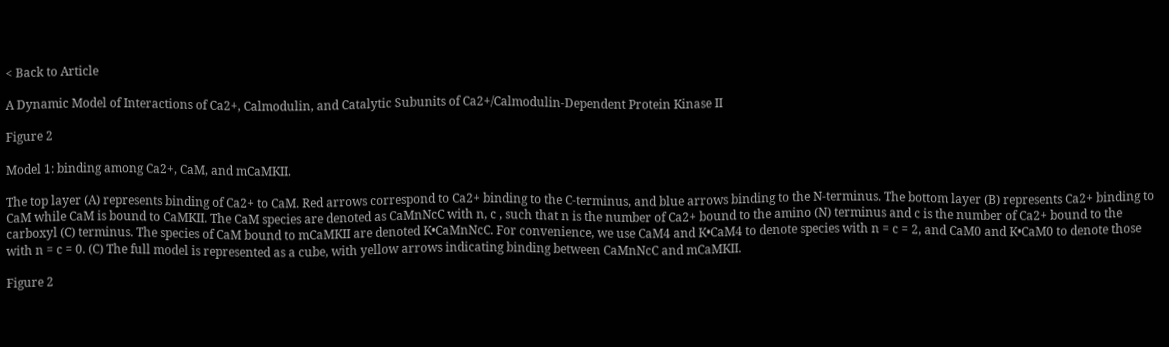< Back to Article

A Dynamic Model of Interactions of Ca2+, Calmodulin, and Catalytic Subunits of Ca2+/Calmodulin-Dependent Protein Kinase II

Figure 2

Model 1: binding among Ca2+, CaM, and mCaMKII.

The top layer (A) represents binding of Ca2+ to CaM. Red arrows correspond to Ca2+ binding to the C-terminus, and blue arrows binding to the N-terminus. The bottom layer (B) represents Ca2+ binding to CaM while CaM is bound to CaMKII. The CaM species are denoted as CaMnNcC with n, c , such that n is the number of Ca2+ bound to the amino (N) terminus and c is the number of Ca2+ bound to the carboxyl (C) terminus. The species of CaM bound to mCaMKII are denoted K•CaMnNcC. For convenience, we use CaM4 and K•CaM4 to denote species with n = c = 2, and CaM0 and K•CaM0 to denote those with n = c = 0. (C) The full model is represented as a cube, with yellow arrows indicating binding between CaMnNcC and mCaMKII.

Figure 2